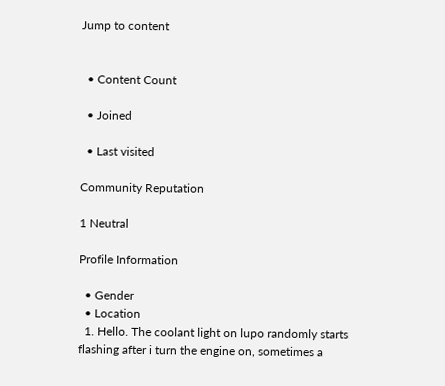Jump to content


  • Content Count

  • Joined

  • Last visited

Community Reputation

1 Neutral

Profile Information

  • Gender
  • Location
  1. Hello. The coolant light on lupo randomly starts flashing after i turn the engine on, sometimes a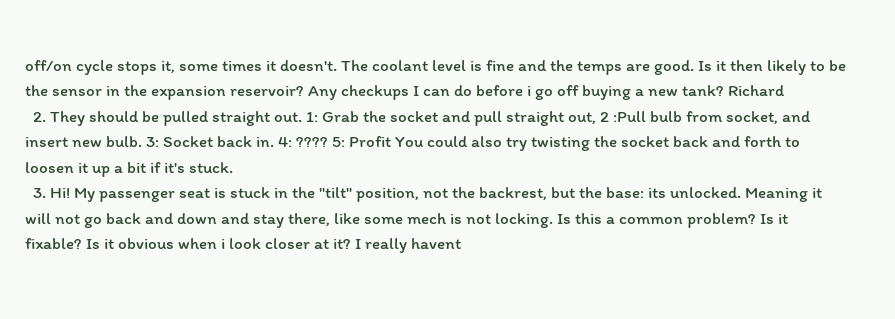off/on cycle stops it, some times it doesn't. The coolant level is fine and the temps are good. Is it then likely to be the sensor in the expansion reservoir? Any checkups I can do before i go off buying a new tank? Richard
  2. They should be pulled straight out. 1: Grab the socket and pull straight out, 2 :Pull bulb from socket, and insert new bulb. 3: Socket back in. 4: ???? 5: Profit You could also try twisting the socket back and forth to loosen it up a bit if it's stuck.
  3. Hi! My passenger seat is stuck in the "tilt" position, not the backrest, but the base: its unlocked. Meaning it will not go back and down and stay there, like some mech is not locking. Is this a common problem? Is it fixable? Is it obvious when i look closer at it? I really havent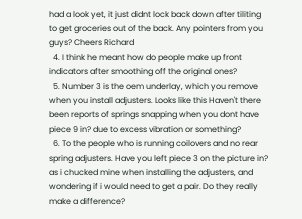had a look yet, it just didnt lock back down after tiliting to get groceries out of the back. Any pointers from you guys? Cheers Richard
  4. I think he meant how do people make up front indicators after smoothing off the original ones?
  5. Number 3 is the oem underlay, which you remove when you install adjusters. Looks like this Haven't there been reports of springs snapping when you dont have piece 9 in? due to excess vibration or something?
  6. To the people who is running coilovers and no rear spring adjusters. Have you left piece 3 on the picture in? as i chucked mine when installing the adjusters, and wondering if i would need to get a pair. Do they really make a difference?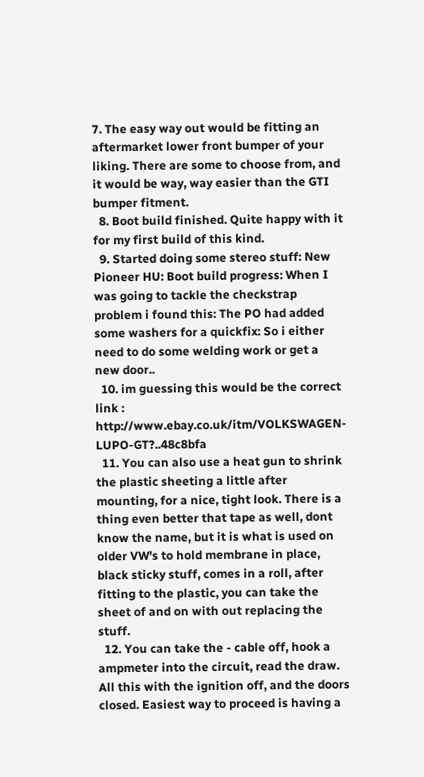7. The easy way out would be fitting an aftermarket lower front bumper of your liking. There are some to choose from, and it would be way, way easier than the GTI bumper fitment.
  8. Boot build finished. Quite happy with it for my first build of this kind.
  9. Started doing some stereo stuff: New Pioneer HU: Boot build progress: When I was going to tackle the checkstrap problem i found this: The PO had added some washers for a quickfix: So i either need to do some welding work or get a new door..
  10. im guessing this would be the correct link : http://www.ebay.co.uk/itm/VOLKSWAGEN-LUPO-GT?..48c8bfa
  11. You can also use a heat gun to shrink the plastic sheeting a little after mounting, for a nice, tight look. There is a thing even better that tape as well, dont know the name, but it is what is used on older VW's to hold membrane in place, black sticky stuff, comes in a roll, after fitting to the plastic, you can take the sheet of and on with out replacing the stuff.
  12. You can take the - cable off, hook a ampmeter into the circuit, read the draw. All this with the ignition off, and the doors closed. Easiest way to proceed is having a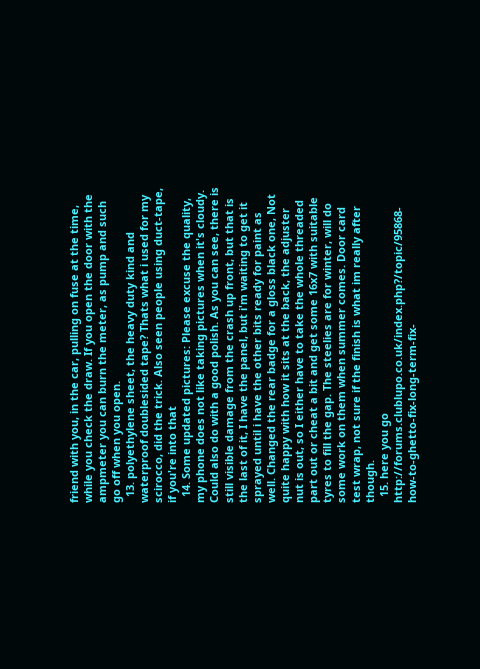friend with you, in the car, pulling on fuse at the time, while you check the draw. If you open the door with the ampmeter you can burn the meter, as pump and such go off when you open.
  13. polyethylene sheet, the heavy duty kind and waterproof doublesided tape? Thats what i used for my scirocco, did the trick. Also seen people using duct-tape, if you're into that
  14. Some updated pictures: Please excuse the quality, my phone does not like taking pictures when it's cloudy. Could also do with a good polish. As you can see, there is still visible damage from the crash up front, but that is the last of it, I have the panel, but i'm waiting to get it sprayed until i have the other bits ready for paint as well. Changed the rear badge for a gloss black one, Not quite happy with how it sits at the back, the adjuster nut is out, so I either have to take the whole threaded part out or cheat a bit and get some 16x7 with suitable tyres to fill the gap. The steelies are for winter, will do some work on them when summer comes. Door card test wrap, not sure if the finish is what im really after though.
  15. here you go http://forums.clublupo.co.uk/index.php?/topic/95868-how-to-ghetto-fix-long-term-fix-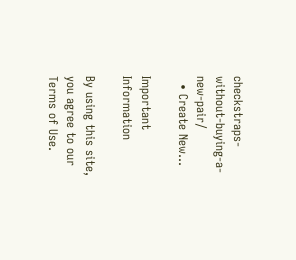checkstraps-without-buying-a-new-pair/
  • Create New...

Important Information

By using this site, you agree to our Terms of Use.